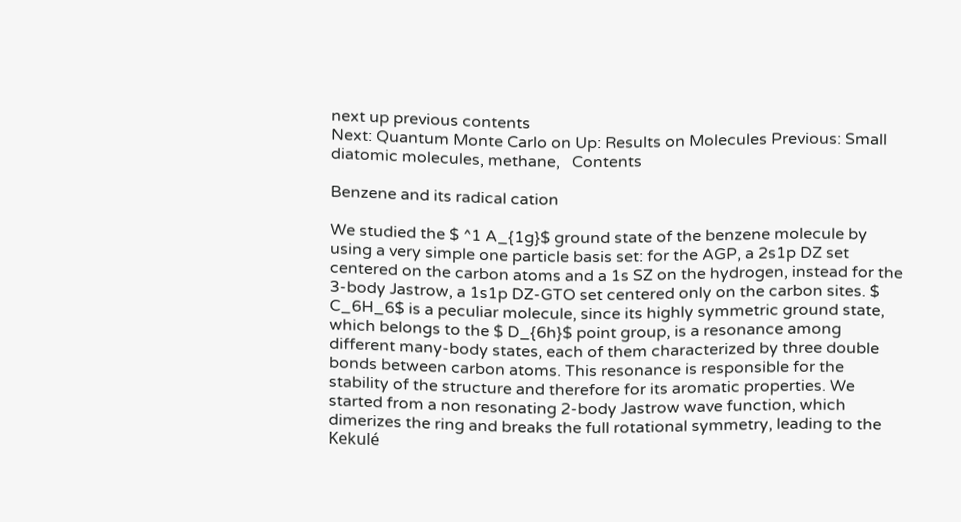next up previous contents
Next: Quantum Monte Carlo on Up: Results on Molecules Previous: Small diatomic molecules, methane,   Contents

Benzene and its radical cation

We studied the $ ^1 A_{1g}$ ground state of the benzene molecule by using a very simple one particle basis set: for the AGP, a 2s1p DZ set centered on the carbon atoms and a 1s SZ on the hydrogen, instead for the 3-body Jastrow, a 1s1p DZ-GTO set centered only on the carbon sites. $ C_6H_6$ is a peculiar molecule, since its highly symmetric ground state, which belongs to the $ D_{6h}$ point group, is a resonance among different many-body states, each of them characterized by three double bonds between carbon atoms. This resonance is responsible for the stability of the structure and therefore for its aromatic properties. We started from a non resonating 2-body Jastrow wave function, which dimerizes the ring and breaks the full rotational symmetry, leading to the Kekulé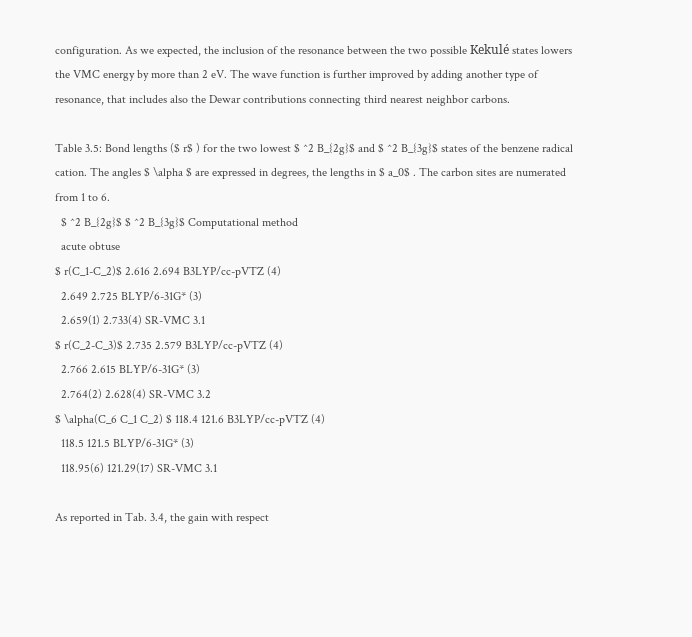configuration. As we expected, the inclusion of the resonance between the two possible Kekulé states lowers the VMC energy by more than 2 eV. The wave function is further improved by adding another type of resonance, that includes also the Dewar contributions connecting third nearest neighbor carbons.

Table 3.5: Bond lengths ($ r$ ) for the two lowest $ ^2 B_{2g}$ and $ ^2 B_{3g}$ states of the benzene radical cation. The angles $ \alpha $ are expressed in degrees, the lengths in $ a_0$ . The carbon sites are numerated from 1 to 6.
  $ ^2 B_{2g}$ $ ^2 B_{3g}$ Computational method
  acute obtuse
$ r(C_1-C_2)$ 2.616 2.694 B3LYP/cc-pVTZ (4)
  2.649 2.725 BLYP/6-31G* (3)
  2.659(1) 2.733(4) SR-VMC 3.1
$ r(C_2-C_3)$ 2.735 2.579 B3LYP/cc-pVTZ (4)
  2.766 2.615 BLYP/6-31G* (3)
  2.764(2) 2.628(4) SR-VMC 3.2
$ \alpha(C_6 C_1 C_2) $ 118.4 121.6 B3LYP/cc-pVTZ (4)
  118.5 121.5 BLYP/6-31G* (3)
  118.95(6) 121.29(17) SR-VMC 3.1

As reported in Tab. 3.4, the gain with respect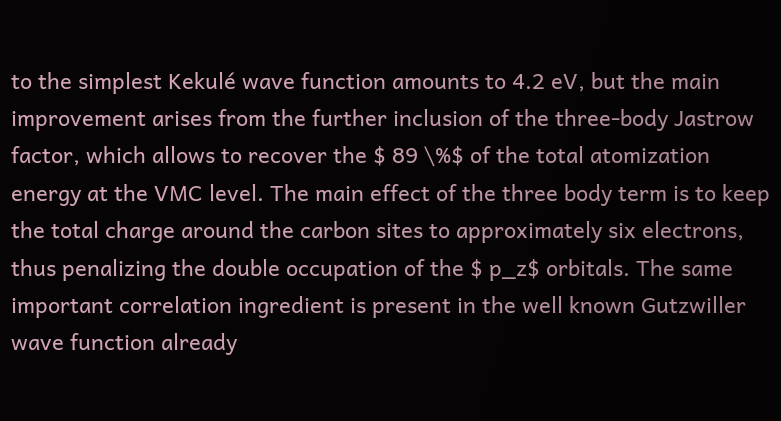to the simplest Kekulé wave function amounts to 4.2 eV, but the main improvement arises from the further inclusion of the three-body Jastrow factor, which allows to recover the $ 89 \%$ of the total atomization energy at the VMC level. The main effect of the three body term is to keep the total charge around the carbon sites to approximately six electrons, thus penalizing the double occupation of the $ p_z$ orbitals. The same important correlation ingredient is present in the well known Gutzwiller wave function already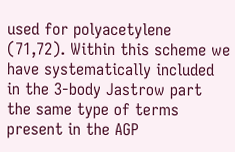used for polyacetylene (71,72). Within this scheme we have systematically included in the 3-body Jastrow part the same type of terms present in the AGP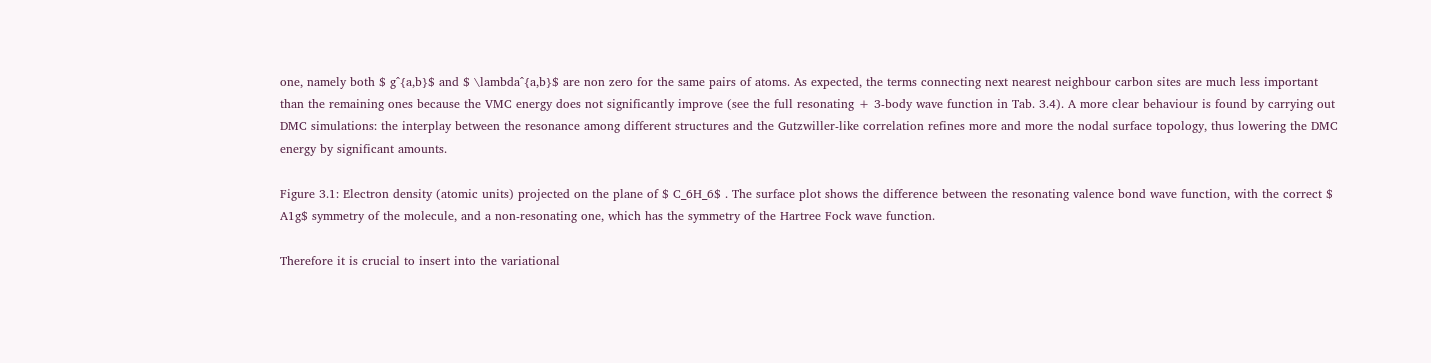one, namely both $ g^{a,b}$ and $ \lambda^{a,b}$ are non zero for the same pairs of atoms. As expected, the terms connecting next nearest neighbour carbon sites are much less important than the remaining ones because the VMC energy does not significantly improve (see the full resonating + 3-body wave function in Tab. 3.4). A more clear behaviour is found by carrying out DMC simulations: the interplay between the resonance among different structures and the Gutzwiller-like correlation refines more and more the nodal surface topology, thus lowering the DMC energy by significant amounts.

Figure 3.1: Electron density (atomic units) projected on the plane of $ C_6H_6$ . The surface plot shows the difference between the resonating valence bond wave function, with the correct $ A1g$ symmetry of the molecule, and a non-resonating one, which has the symmetry of the Hartree Fock wave function.

Therefore it is crucial to insert into the variational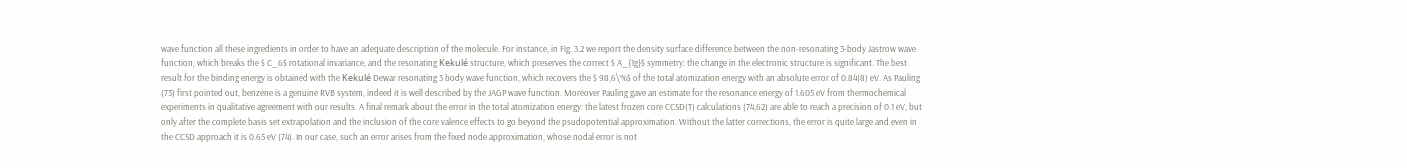wave function all these ingredients in order to have an adequate description of the molecule. For instance, in Fig. 3.2 we report the density surface difference between the non-resonating 3-body Jastrow wave function, which breaks the $ C_6$ rotational invariance, and the resonating Kekulé structure, which preserves the correct $ A_{1g}$ symmetry: the change in the electronic structure is significant. The best result for the binding energy is obtained with the Kekulé Dewar resonating 3 body wave function, which recovers the $ 98,6\%$ of the total atomization energy with an absolute error of 0.84(8) eV. As Pauling (73) first pointed out, benzene is a genuine RVB system, indeed it is well described by the JAGP wave function. Moreover Pauling gave an estimate for the resonance energy of 1.605 eV from thermochemical experiments in qualitative agreement with our results. A final remark about the error in the total atomization energy: the latest frozen core CCSD(T) calculations (74,62) are able to reach a precision of 0.1 eV, but only after the complete basis set extrapolation and the inclusion of the core valence effects to go beyond the psudopotential approximation. Without the latter corrections, the error is quite large and even in the CCSD approach it is 0.65 eV (74). In our case, such an error arises from the fixed node approximation, whose nodal error is not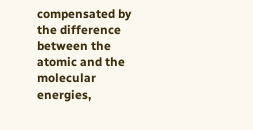compensated by the difference between the atomic and the molecular energies,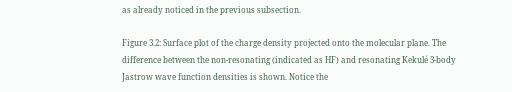as already noticed in the previous subsection.

Figure 3.2: Surface plot of the charge density projected onto the molecular plane. The difference between the non-resonating (indicated as HF) and resonating Kekulé 3-body Jastrow wave function densities is shown. Notice the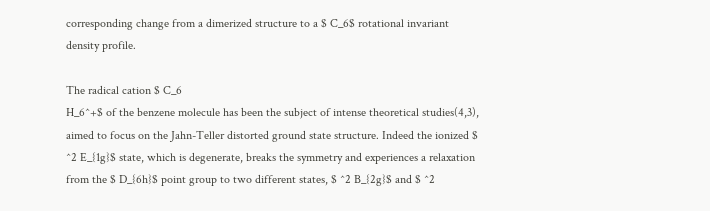corresponding change from a dimerized structure to a $ C_6$ rotational invariant density profile.

The radical cation $ C_6
H_6^+$ of the benzene molecule has been the subject of intense theoretical studies(4,3), aimed to focus on the Jahn-Teller distorted ground state structure. Indeed the ionized $ ^2 E_{1g}$ state, which is degenerate, breaks the symmetry and experiences a relaxation from the $ D_{6h}$ point group to two different states, $ ^2 B_{2g}$ and $ ^2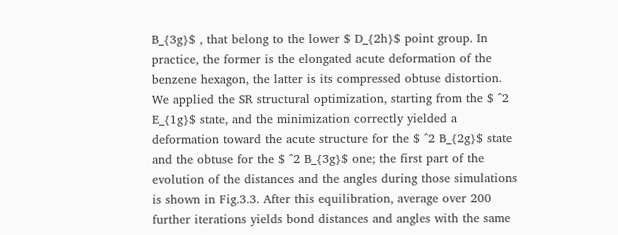B_{3g}$ , that belong to the lower $ D_{2h}$ point group. In practice, the former is the elongated acute deformation of the benzene hexagon, the latter is its compressed obtuse distortion. We applied the SR structural optimization, starting from the $ ^2 E_{1g}$ state, and the minimization correctly yielded a deformation toward the acute structure for the $ ^2 B_{2g}$ state and the obtuse for the $ ^2 B_{3g}$ one; the first part of the evolution of the distances and the angles during those simulations is shown in Fig.3.3. After this equilibration, average over 200 further iterations yields bond distances and angles with the same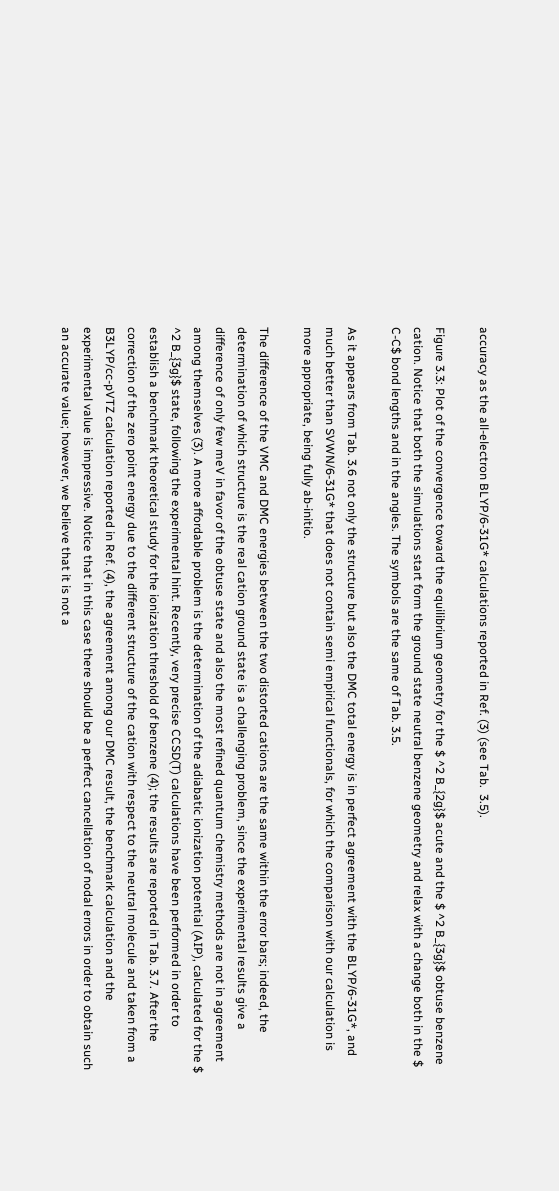accuracy as the all-electron BLYP/6-31G* calculations reported in Ref. (3) (see Tab.  3.5).

Figure 3.3: Plot of the convergence toward the equilibrium geometry for the $ ^2 B_{2g}$ acute and the $ ^2 B_{3g}$ obtuse benzene cation. Notice that both the simulations start form the ground state neutral benzene geometry and relax with a change both in the $ C-C$ bond lengths and in the angles. The symbols are the same of Tab. 3.5.

As it appears from Tab. 3.6 not only the structure but also the DMC total energy is in perfect agreement with the BLYP/6-31G*, and much better than SVWN/6-31G* that does not contain semi empirical functionals, for which the comparison with our calculation is more appropriate, being fully ab-initio.

The difference of the VMC and DMC energies between the two distorted cations are the same within the error bars; indeed, the determination of which structure is the real cation ground state is a challenging problem, since the experimental results give a difference of only few meV in favor of the obtuse state and also the most refined quantum chemistry methods are not in agreement among themselves (3). A more affordable problem is the determination of the adiabatic ionization potential (AIP), calculated for the $ ^2 B_{3g}$ state, following the experimental hint. Recently, very precise CCSD(T) calculations have been performed in order to establish a benchmark theoretical study for the ionization threshold of benzene (4); the results are reported in Tab. 3.7. After the correction of the zero point energy due to the different structure of the cation with respect to the neutral molecule and taken from a B3LYP/cc-pVTZ calculation reported in Ref. (4), the agreement among our DMC result, the benchmark calculation and the experimental value is impressive. Notice that in this case there should be a perfect cancellation of nodal errors in order to obtain such an accurate value; however, we believe that it is not a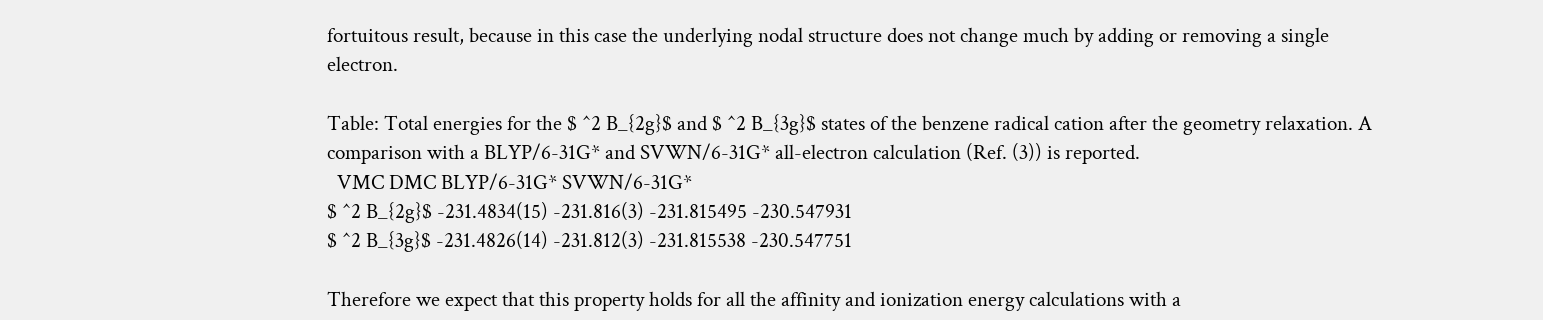fortuitous result, because in this case the underlying nodal structure does not change much by adding or removing a single electron.

Table: Total energies for the $ ^2 B_{2g}$ and $ ^2 B_{3g}$ states of the benzene radical cation after the geometry relaxation. A comparison with a BLYP/6-31G* and SVWN/6-31G* all-electron calculation (Ref. (3)) is reported.
  VMC DMC BLYP/6-31G* SVWN/6-31G*
$ ^2 B_{2g}$ -231.4834(15) -231.816(3) -231.815495 -230.547931
$ ^2 B_{3g}$ -231.4826(14) -231.812(3) -231.815538 -230.547751

Therefore we expect that this property holds for all the affinity and ionization energy calculations with a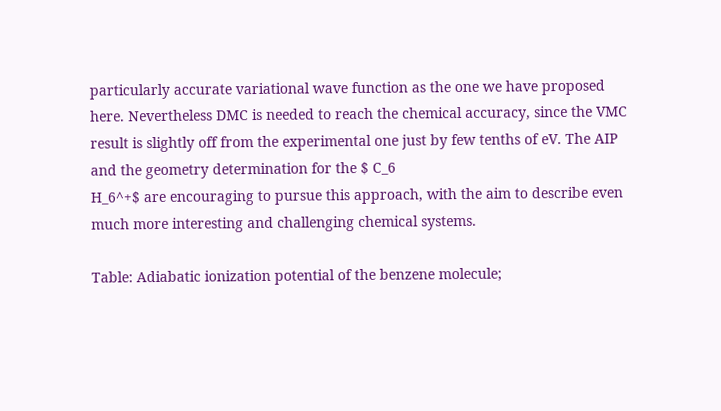particularly accurate variational wave function as the one we have proposed here. Nevertheless DMC is needed to reach the chemical accuracy, since the VMC result is slightly off from the experimental one just by few tenths of eV. The AIP and the geometry determination for the $ C_6
H_6^+$ are encouraging to pursue this approach, with the aim to describe even much more interesting and challenging chemical systems.

Table: Adiabatic ionization potential of the benzene molecule;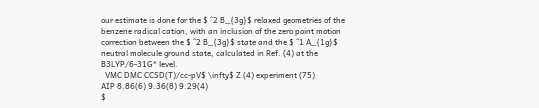our estimate is done for the $ ^2 B_{3g}$ relaxed geometries of the benzene radical cation, with an inclusion of the zero point motion correction between the $ ^2 B_{3g}$ state and the $ ^1 A_{1g}$ neutral molecule ground state, calculated in Ref. (4) at the B3LYP/6-31G* level.
  VMC DMC CCSD(T)/cc-pV$ \infty$ Z (4) experiment (75)
AIP 8.86(6) 9.36(8) 9.29(4)
$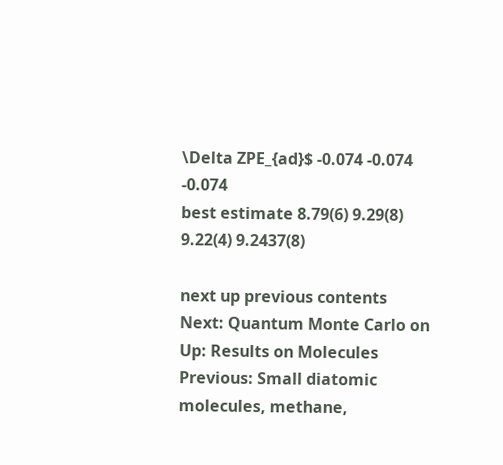\Delta ZPE_{ad}$ -0.074 -0.074 -0.074
best estimate 8.79(6) 9.29(8) 9.22(4) 9.2437(8)

next up previous contents
Next: Quantum Monte Carlo on Up: Results on Molecules Previous: Small diatomic molecules, methane,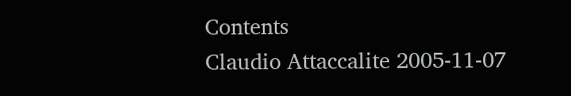Contents
Claudio Attaccalite 2005-11-07